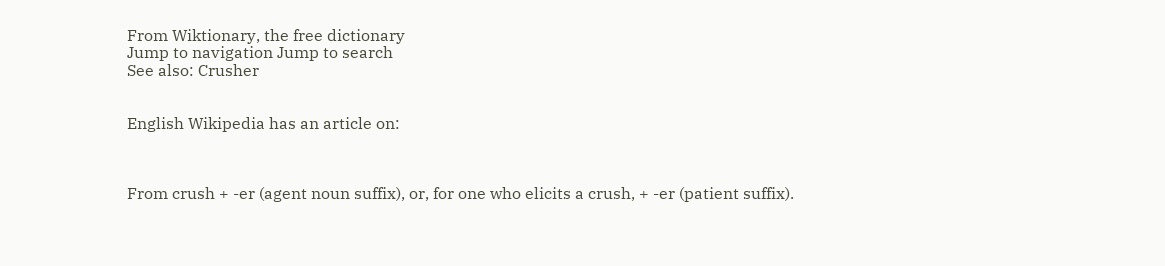From Wiktionary, the free dictionary
Jump to navigation Jump to search
See also: Crusher


English Wikipedia has an article on:



From crush + -er (agent noun suffix), or, for one who elicits a crush, + -er (patient suffix).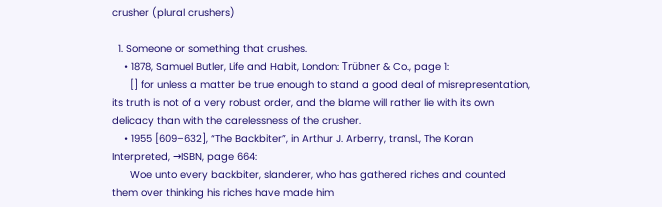crusher (plural crushers)

  1. Someone or something that crushes.
    • 1878, Samuel Butler, Life and Habit, London: Trübner & Co., page 1:
      [] for unless a matter be true enough to stand a good deal of misrepresentation, its truth is not of a very robust order, and the blame will rather lie with its own delicacy than with the carelessness of the crusher.
    • 1955 [609–632], “The Backbiter”, in Arthur J. Arberry, transl., The Koran Interpreted, →ISBN, page 664:
      Woe unto every backbiter, slanderer, who has gathered riches and counted them over thinking his riches have made him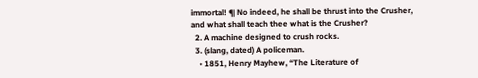immortal! ¶ No indeed, he shall be thrust into the Crusher, and what shall teach thee what is the Crusher?
  2. A machine designed to crush rocks.
  3. (slang, dated) A policeman.
    • 1851, Henry Mayhew, “The Literature of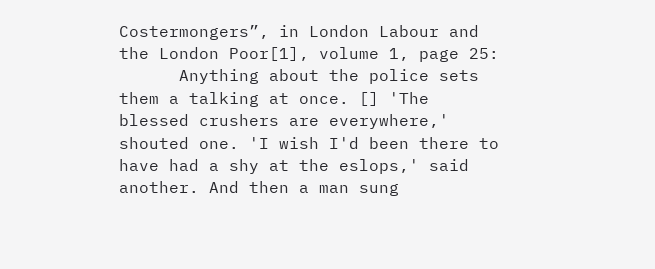Costermongers”, in London Labour and the London Poor[1], volume 1, page 25:
      Anything about the police sets them a talking at once. [] 'The blessed crushers are everywhere,' shouted one. 'I wish I'd been there to have had a shy at the eslops,' said another. And then a man sung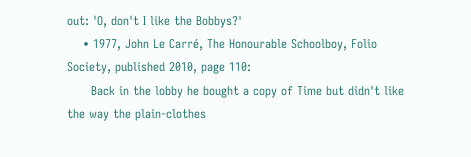out: 'O, don't I like the Bobbys?'
    • 1977, John Le Carré, The Honourable Schoolboy, Folio Society, published 2010, page 110:
      Back in the lobby he bought a copy of Time but didn't like the way the plain-clothes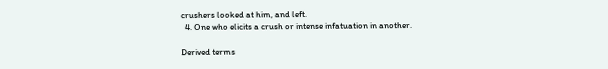crushers looked at him, and left.
  4. One who elicits a crush or intense infatuation in another.

Derived terms